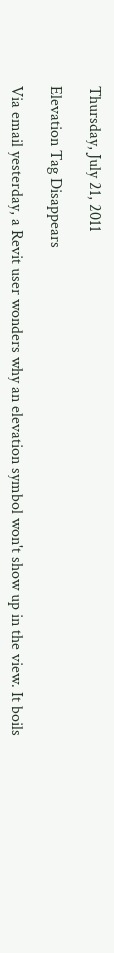Thursday, July 21, 2011

Elevation Tag Disappears

Via email yesterday, a Revit user wonders why an elevation symbol won't show up in the view. It boils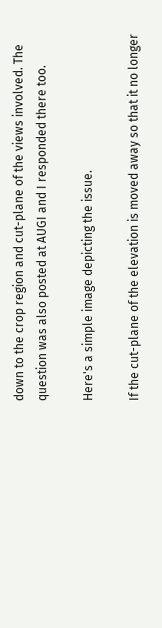down to the crop region and cut-plane of the views involved. The question was also posted at AUGI and I responded there too.

Here's a simple image depicting the issue.

If the cut-plane of the elevation is moved away so that it no longer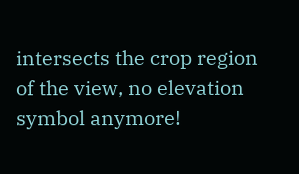intersects the crop region of the view, no elevation symbol anymore!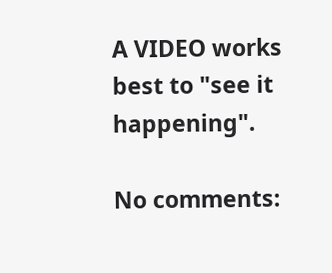A VIDEO works best to "see it happening".

No comments: